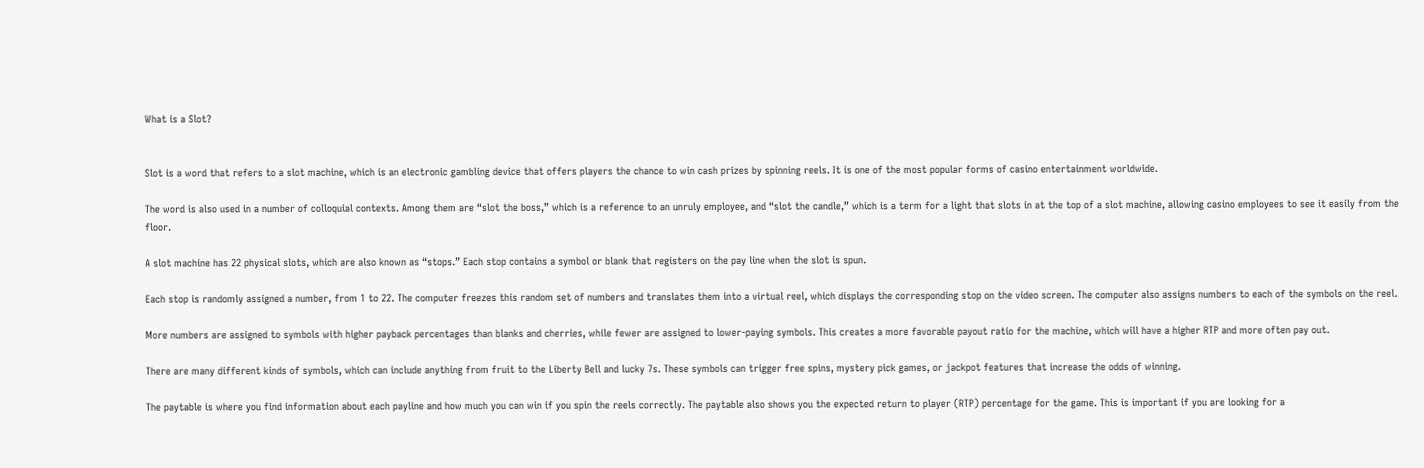What is a Slot?


Slot is a word that refers to a slot machine, which is an electronic gambling device that offers players the chance to win cash prizes by spinning reels. It is one of the most popular forms of casino entertainment worldwide.

The word is also used in a number of colloquial contexts. Among them are “slot the boss,” which is a reference to an unruly employee, and “slot the candle,” which is a term for a light that slots in at the top of a slot machine, allowing casino employees to see it easily from the floor.

A slot machine has 22 physical slots, which are also known as “stops.” Each stop contains a symbol or blank that registers on the pay line when the slot is spun.

Each stop is randomly assigned a number, from 1 to 22. The computer freezes this random set of numbers and translates them into a virtual reel, which displays the corresponding stop on the video screen. The computer also assigns numbers to each of the symbols on the reel.

More numbers are assigned to symbols with higher payback percentages than blanks and cherries, while fewer are assigned to lower-paying symbols. This creates a more favorable payout ratio for the machine, which will have a higher RTP and more often pay out.

There are many different kinds of symbols, which can include anything from fruit to the Liberty Bell and lucky 7s. These symbols can trigger free spins, mystery pick games, or jackpot features that increase the odds of winning.

The paytable is where you find information about each payline and how much you can win if you spin the reels correctly. The paytable also shows you the expected return to player (RTP) percentage for the game. This is important if you are looking for a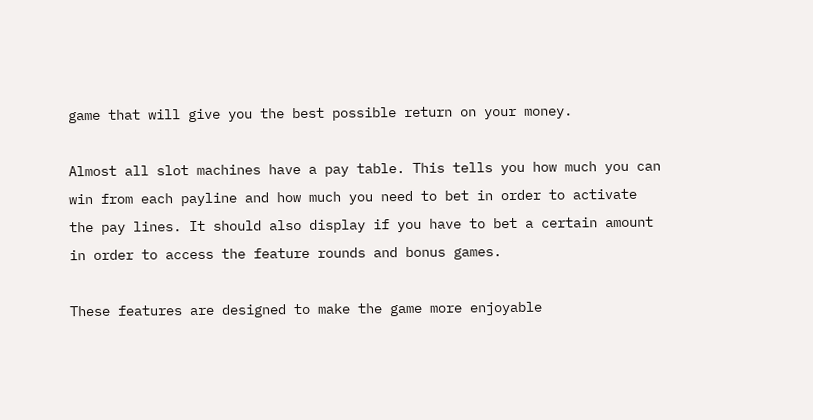game that will give you the best possible return on your money.

Almost all slot machines have a pay table. This tells you how much you can win from each payline and how much you need to bet in order to activate the pay lines. It should also display if you have to bet a certain amount in order to access the feature rounds and bonus games.

These features are designed to make the game more enjoyable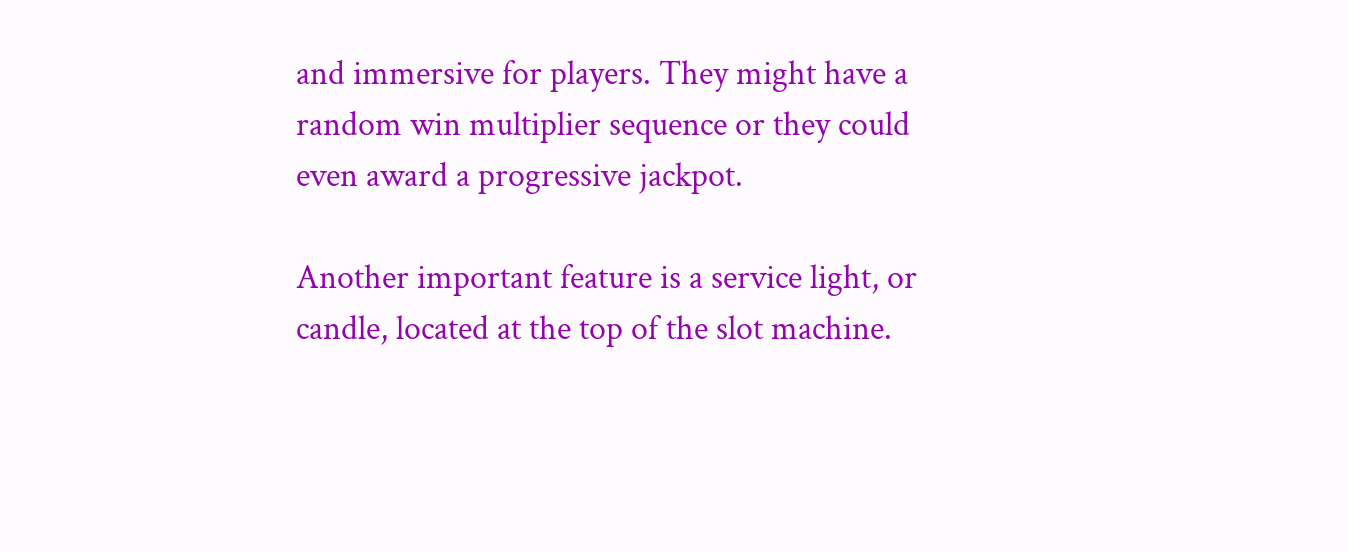and immersive for players. They might have a random win multiplier sequence or they could even award a progressive jackpot.

Another important feature is a service light, or candle, located at the top of the slot machine.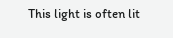This light is often lit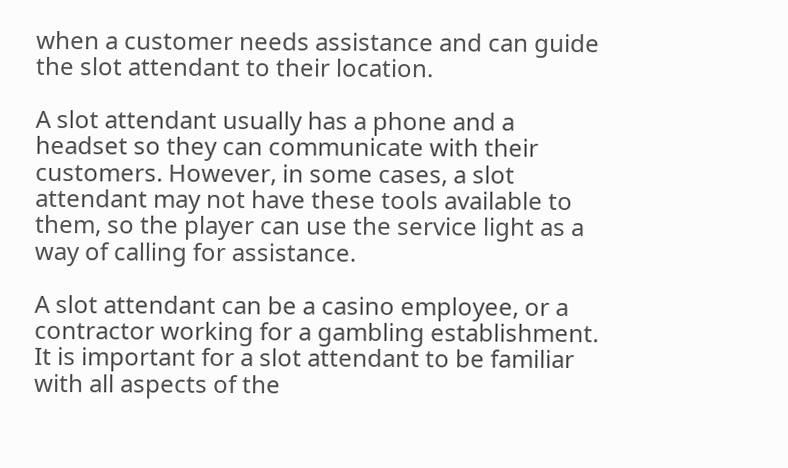when a customer needs assistance and can guide the slot attendant to their location.

A slot attendant usually has a phone and a headset so they can communicate with their customers. However, in some cases, a slot attendant may not have these tools available to them, so the player can use the service light as a way of calling for assistance.

A slot attendant can be a casino employee, or a contractor working for a gambling establishment. It is important for a slot attendant to be familiar with all aspects of the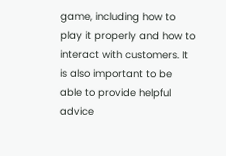game, including how to play it properly and how to interact with customers. It is also important to be able to provide helpful advice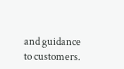and guidance to customers.